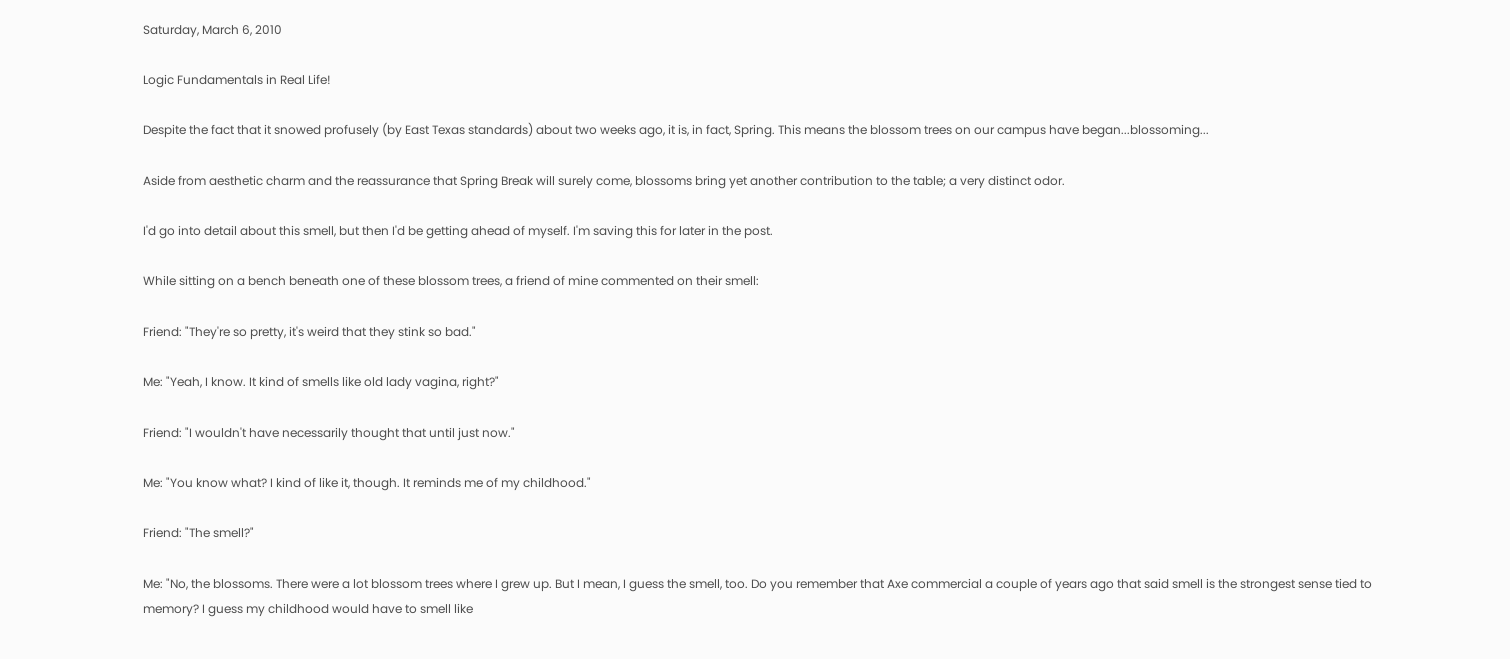Saturday, March 6, 2010

Logic Fundamentals in Real Life!

Despite the fact that it snowed profusely (by East Texas standards) about two weeks ago, it is, in fact, Spring. This means the blossom trees on our campus have began...blossoming...

Aside from aesthetic charm and the reassurance that Spring Break will surely come, blossoms bring yet another contribution to the table; a very distinct odor.

I'd go into detail about this smell, but then I'd be getting ahead of myself. I'm saving this for later in the post.

While sitting on a bench beneath one of these blossom trees, a friend of mine commented on their smell:

Friend: "They're so pretty, it's weird that they stink so bad."

Me: "Yeah, I know. It kind of smells like old lady vagina, right?"

Friend: "I wouldn't have necessarily thought that until just now."

Me: "You know what? I kind of like it, though. It reminds me of my childhood."

Friend: "The smell?"

Me: "No, the blossoms. There were a lot blossom trees where I grew up. But I mean, I guess the smell, too. Do you remember that Axe commercial a couple of years ago that said smell is the strongest sense tied to memory? I guess my childhood would have to smell like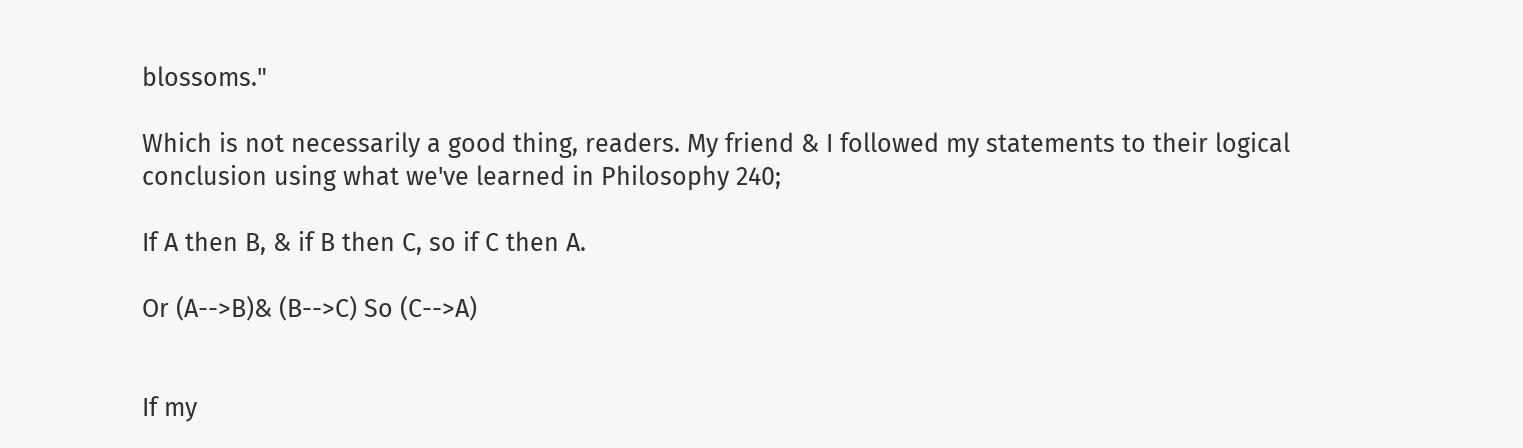blossoms."

Which is not necessarily a good thing, readers. My friend & I followed my statements to their logical conclusion using what we've learned in Philosophy 240;

If A then B, & if B then C, so if C then A.

Or (A-->B)& (B-->C) So (C-->A)


If my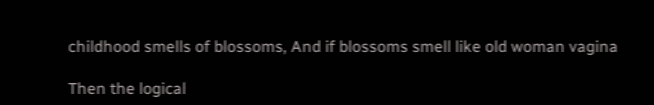childhood smells of blossoms, And if blossoms smell like old woman vagina

Then the logical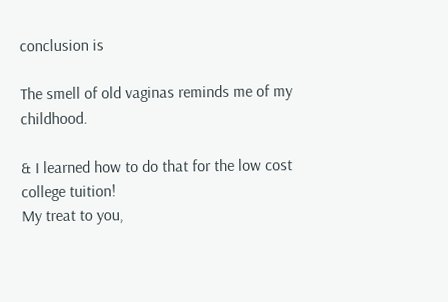conclusion is

The smell of old vaginas reminds me of my childhood.

& I learned how to do that for the low cost college tuition!
My treat to you,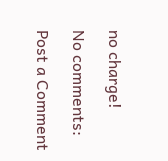no charge!

No comments:

Post a Comment